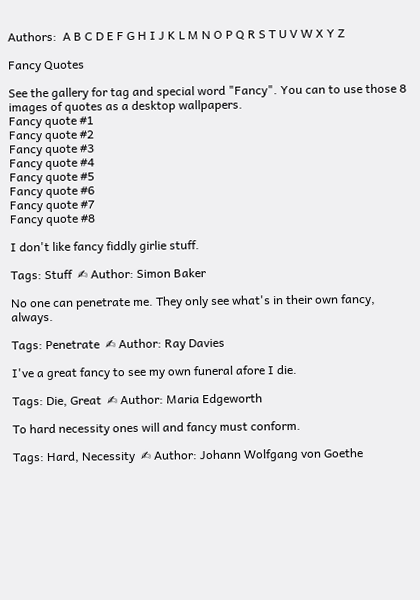Authors:  A B C D E F G H I J K L M N O P Q R S T U V W X Y Z

Fancy Quotes

See the gallery for tag and special word "Fancy". You can to use those 8 images of quotes as a desktop wallpapers.
Fancy quote #1
Fancy quote #2
Fancy quote #3
Fancy quote #4
Fancy quote #5
Fancy quote #6
Fancy quote #7
Fancy quote #8

I don't like fancy fiddly girlie stuff.

Tags: Stuff  ✍ Author: Simon Baker

No one can penetrate me. They only see what's in their own fancy, always.

Tags: Penetrate  ✍ Author: Ray Davies

I've a great fancy to see my own funeral afore I die.

Tags: Die, Great  ✍ Author: Maria Edgeworth

To hard necessity ones will and fancy must conform.

Tags: Hard, Necessity  ✍ Author: Johann Wolfgang von Goethe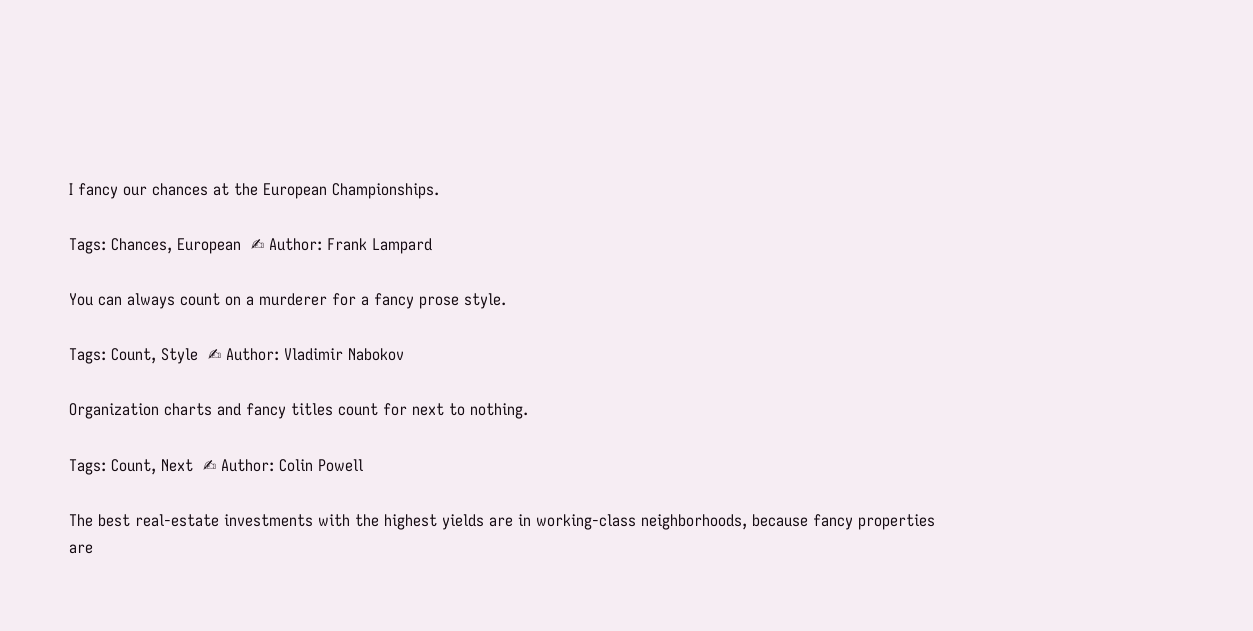I fancy our chances at the European Championships.

Tags: Chances, European  ✍ Author: Frank Lampard

You can always count on a murderer for a fancy prose style.

Tags: Count, Style  ✍ Author: Vladimir Nabokov

Organization charts and fancy titles count for next to nothing.

Tags: Count, Next  ✍ Author: Colin Powell

The best real-estate investments with the highest yields are in working-class neighborhoods, because fancy properties are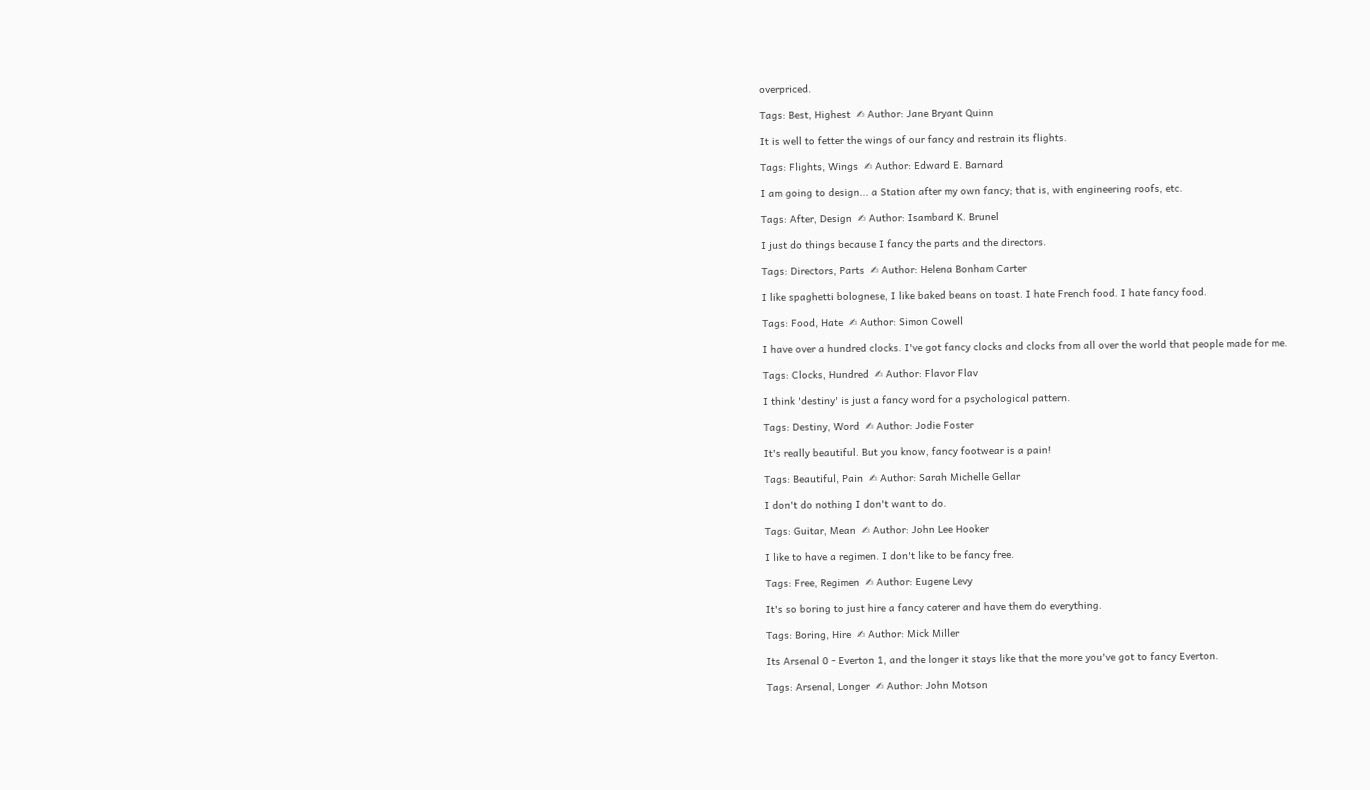overpriced.

Tags: Best, Highest  ✍ Author: Jane Bryant Quinn

It is well to fetter the wings of our fancy and restrain its flights.

Tags: Flights, Wings  ✍ Author: Edward E. Barnard

I am going to design... a Station after my own fancy; that is, with engineering roofs, etc.

Tags: After, Design  ✍ Author: Isambard K. Brunel

I just do things because I fancy the parts and the directors.

Tags: Directors, Parts  ✍ Author: Helena Bonham Carter

I like spaghetti bolognese, I like baked beans on toast. I hate French food. I hate fancy food.

Tags: Food, Hate  ✍ Author: Simon Cowell

I have over a hundred clocks. I've got fancy clocks and clocks from all over the world that people made for me.

Tags: Clocks, Hundred  ✍ Author: Flavor Flav

I think 'destiny' is just a fancy word for a psychological pattern.

Tags: Destiny, Word  ✍ Author: Jodie Foster

It's really beautiful. But you know, fancy footwear is a pain!

Tags: Beautiful, Pain  ✍ Author: Sarah Michelle Gellar

I don't do nothing I don't want to do.

Tags: Guitar, Mean  ✍ Author: John Lee Hooker

I like to have a regimen. I don't like to be fancy free.

Tags: Free, Regimen  ✍ Author: Eugene Levy

It's so boring to just hire a fancy caterer and have them do everything.

Tags: Boring, Hire  ✍ Author: Mick Miller

Its Arsenal 0 - Everton 1, and the longer it stays like that the more you've got to fancy Everton.

Tags: Arsenal, Longer  ✍ Author: John Motson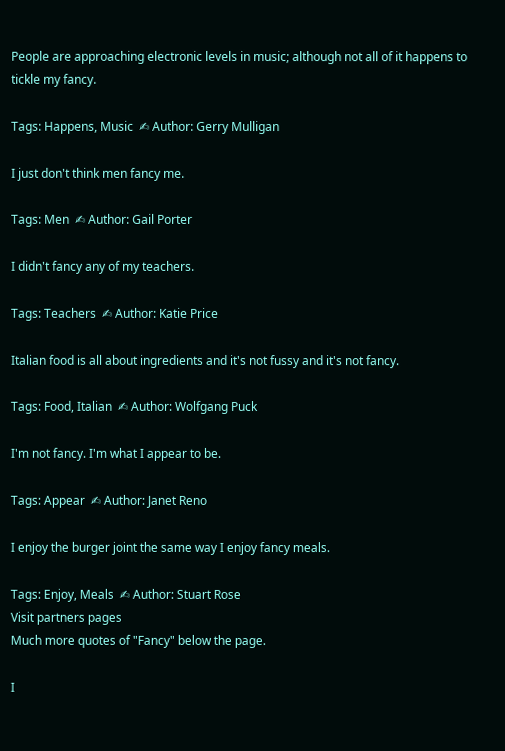People are approaching electronic levels in music; although not all of it happens to tickle my fancy.

Tags: Happens, Music  ✍ Author: Gerry Mulligan

I just don't think men fancy me.

Tags: Men  ✍ Author: Gail Porter

I didn't fancy any of my teachers.

Tags: Teachers  ✍ Author: Katie Price

Italian food is all about ingredients and it's not fussy and it's not fancy.

Tags: Food, Italian  ✍ Author: Wolfgang Puck

I'm not fancy. I'm what I appear to be.

Tags: Appear  ✍ Author: Janet Reno

I enjoy the burger joint the same way I enjoy fancy meals.

Tags: Enjoy, Meals  ✍ Author: Stuart Rose
Visit partners pages
Much more quotes of "Fancy" below the page.

I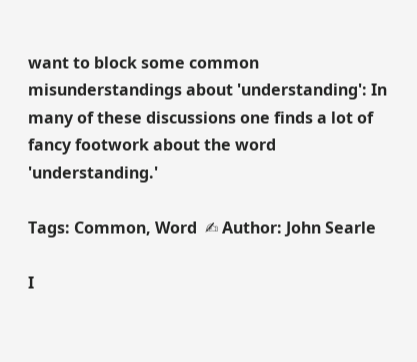want to block some common misunderstandings about 'understanding': In many of these discussions one finds a lot of fancy footwork about the word 'understanding.'

Tags: Common, Word  ✍ Author: John Searle

I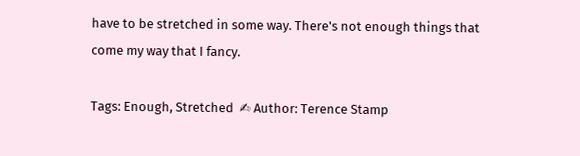have to be stretched in some way. There's not enough things that come my way that I fancy.

Tags: Enough, Stretched  ✍ Author: Terence Stamp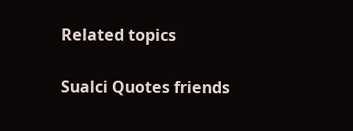Related topics

Sualci Quotes friends